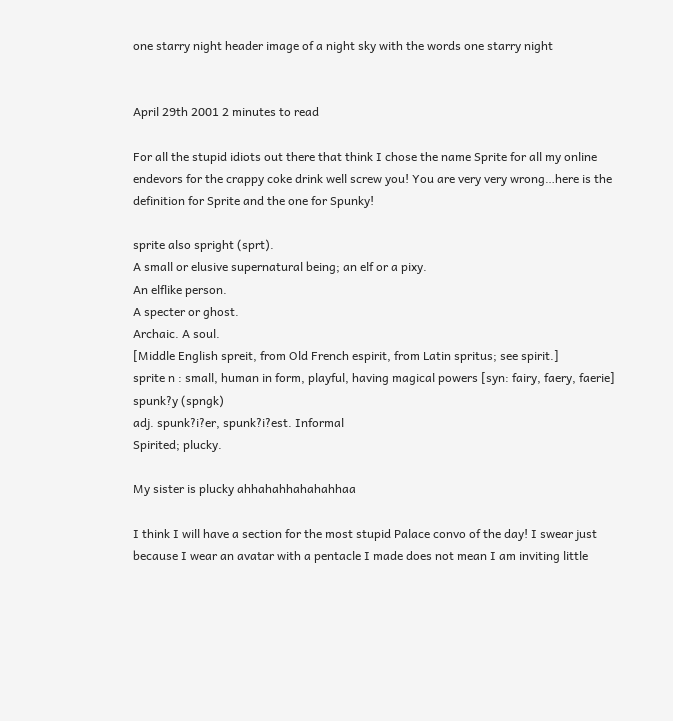one starry night header image of a night sky with the words one starry night


April 29th 2001 2 minutes to read

For all the stupid idiots out there that think I chose the name Sprite for all my online endevors for the crappy coke drink well screw you! You are very very wrong…here is the definition for Sprite and the one for Spunky!

sprite also spright (sprt).
A small or elusive supernatural being; an elf or a pixy.
An elflike person.
A specter or ghost.
Archaic. A soul.
[Middle English spreit, from Old French espirit, from Latin spritus; see spirit.]
sprite n : small, human in form, playful, having magical powers [syn: fairy, faery, faerie]
spunk?y (spngk)
adj. spunk?i?er, spunk?i?est. Informal
Spirited; plucky.

My sister is plucky ahhahahhahahahhaa

I think I will have a section for the most stupid Palace convo of the day! I swear just because I wear an avatar with a pentacle I made does not mean I am inviting little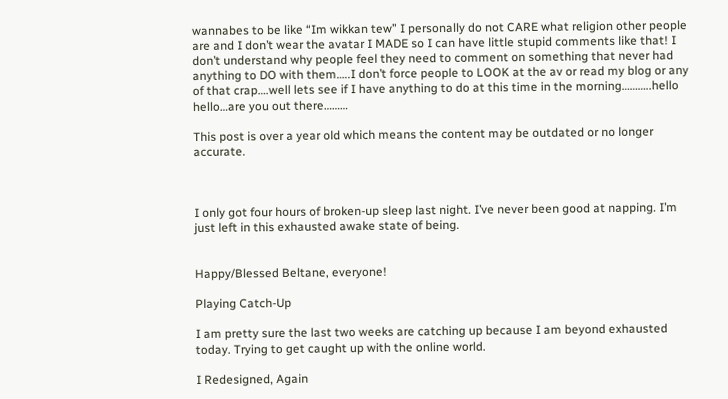wannabes to be like “Im wikkan tew” I personally do not CARE what religion other people are and I don’t wear the avatar I MADE so I can have little stupid comments like that! I don’t understand why people feel they need to comment on something that never had anything to DO with them…..I don’t force people to LOOK at the av or read my blog or any of that crap….well lets see if I have anything to do at this time in the morning………..hello hello…are you out there………

This post is over a year old which means the content may be outdated or no longer accurate.



I only got four hours of broken-up sleep last night. I’ve never been good at napping. I’m just left in this exhausted awake state of being.


Happy/Blessed Beltane, everyone!

Playing Catch-Up

I am pretty sure the last two weeks are catching up because I am beyond exhausted today. Trying to get caught up with the online world.

I Redesigned, Again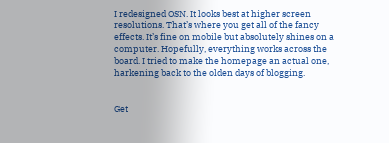I redesigned OSN. It looks best at higher screen resolutions. That’s where you get all of the fancy effects. It’s fine on mobile but absolutely shines on a computer. Hopefully, everything works across the board. I tried to make the homepage an actual one, harkening back to the olden days of blogging.


Get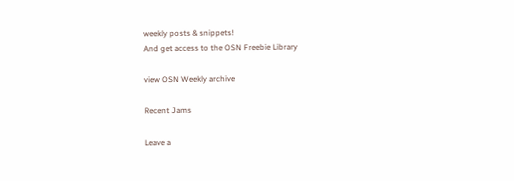weekly posts & snippets!
And get access to the OSN Freebie Library

view OSN Weekly archive

Recent Jams

Leave a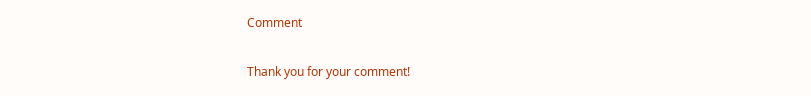Comment

Thank you for your comment!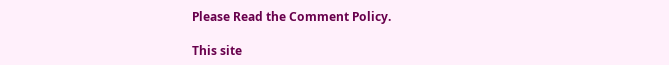Please Read the Comment Policy.

This site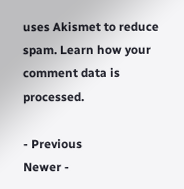uses Akismet to reduce spam. Learn how your comment data is processed.

- Previous
Newer -